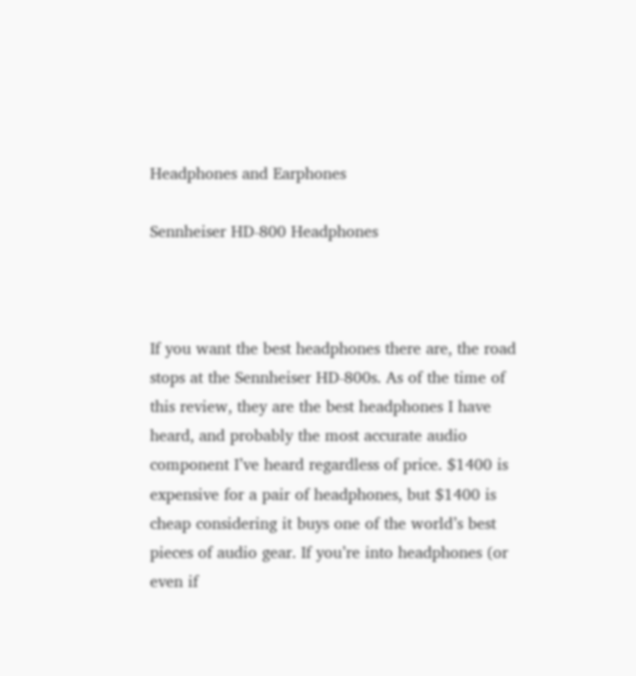Headphones and Earphones

Sennheiser HD-800 Headphones



If you want the best headphones there are, the road stops at the Sennheiser HD-800s. As of the time of this review, they are the best headphones I have heard, and probably the most accurate audio component I’ve heard regardless of price. $1400 is expensive for a pair of headphones, but $1400 is cheap considering it buys one of the world’s best pieces of audio gear. If you’re into headphones (or even if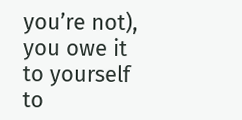you’re not), you owe it to yourself to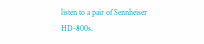listen to a pair of Sennheiser HD-800s.